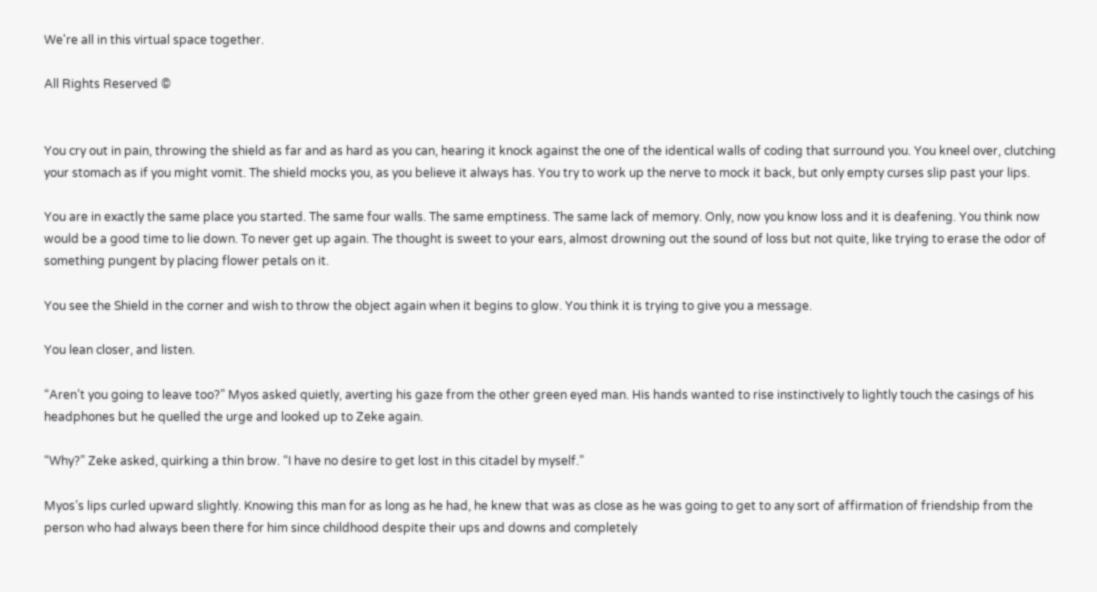We're all in this virtual space together.

All Rights Reserved ©


You cry out in pain, throwing the shield as far and as hard as you can, hearing it knock against the one of the identical walls of coding that surround you. You kneel over, clutching your stomach as if you might vomit. The shield mocks you, as you believe it always has. You try to work up the nerve to mock it back, but only empty curses slip past your lips.

You are in exactly the same place you started. The same four walls. The same emptiness. The same lack of memory. Only, now you know loss and it is deafening. You think now would be a good time to lie down. To never get up again. The thought is sweet to your ears, almost drowning out the sound of loss but not quite, like trying to erase the odor of something pungent by placing flower petals on it.

You see the Shield in the corner and wish to throw the object again when it begins to glow. You think it is trying to give you a message.

You lean closer, and listen.

“Aren’t you going to leave too?” Myos asked quietly, averting his gaze from the other green eyed man. His hands wanted to rise instinctively to lightly touch the casings of his headphones but he quelled the urge and looked up to Zeke again.

“Why?” Zeke asked, quirking a thin brow. “I have no desire to get lost in this citadel by myself.”

Myos’s lips curled upward slightly. Knowing this man for as long as he had, he knew that was as close as he was going to get to any sort of affirmation of friendship from the person who had always been there for him since childhood despite their ups and downs and completely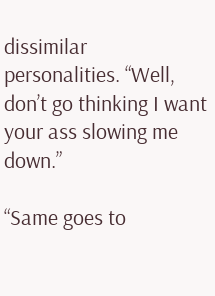dissimilar personalities. “Well, don’t go thinking I want your ass slowing me down.”

“Same goes to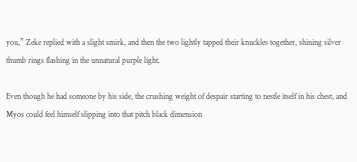you,” Zeke replied with a slight smirk, and then the two lightly tapped their knuckles together, shining silver thumb rings flashing in the unnatural purple light.

Even though he had someone by his side, the crushing weight of despair starting to nestle itself in his chest, and Myos could feel himself slipping into that pitch black dimension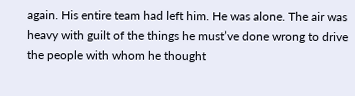again. His entire team had left him. He was alone. The air was heavy with guilt of the things he must’ve done wrong to drive the people with whom he thought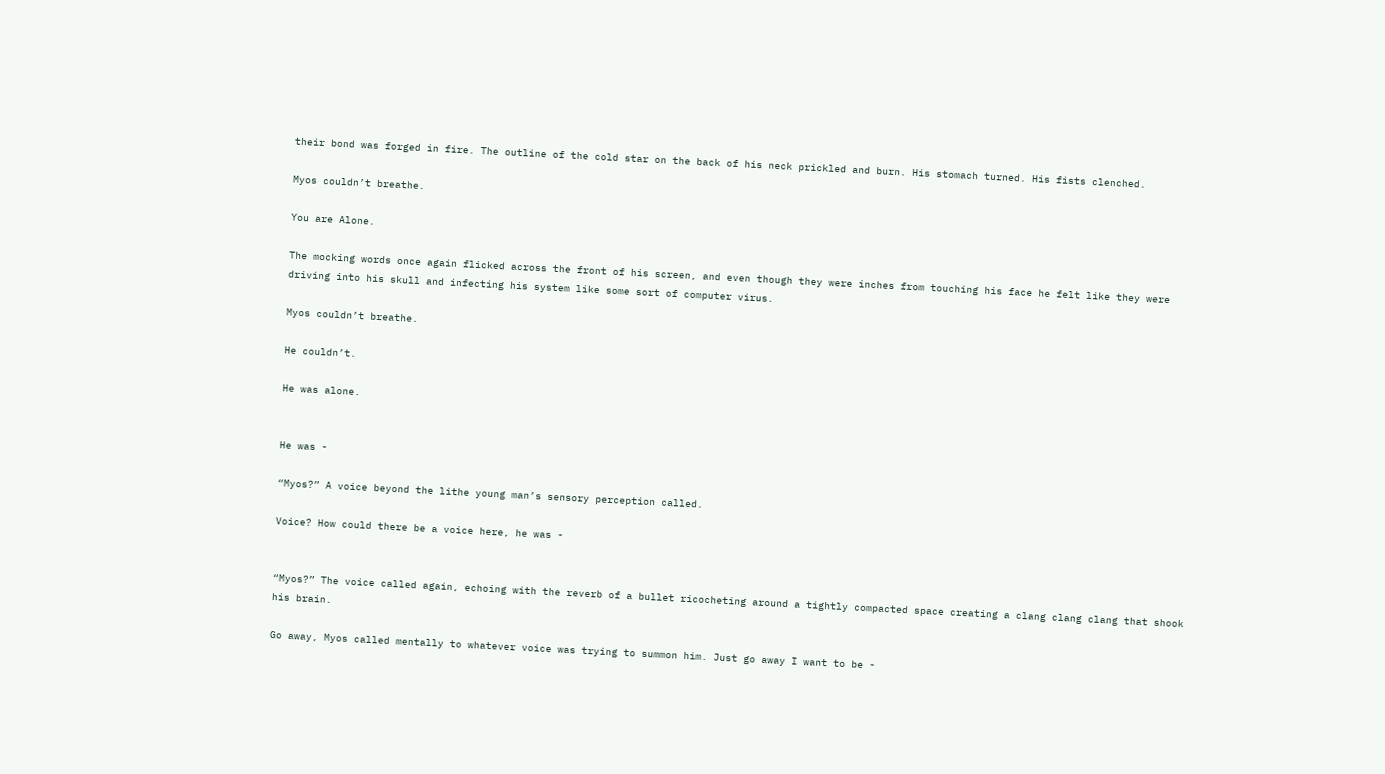their bond was forged in fire. The outline of the cold star on the back of his neck prickled and burn. His stomach turned. His fists clenched.

Myos couldn’t breathe.

You are Alone.

The mocking words once again flicked across the front of his screen, and even though they were inches from touching his face he felt like they were driving into his skull and infecting his system like some sort of computer virus.

Myos couldn’t breathe.

He couldn’t.

He was alone.


He was -

“Myos?” A voice beyond the lithe young man’s sensory perception called.

Voice? How could there be a voice here, he was -


“Myos?” The voice called again, echoing with the reverb of a bullet ricocheting around a tightly compacted space creating a clang clang clang that shook his brain.

Go away, Myos called mentally to whatever voice was trying to summon him. Just go away I want to be -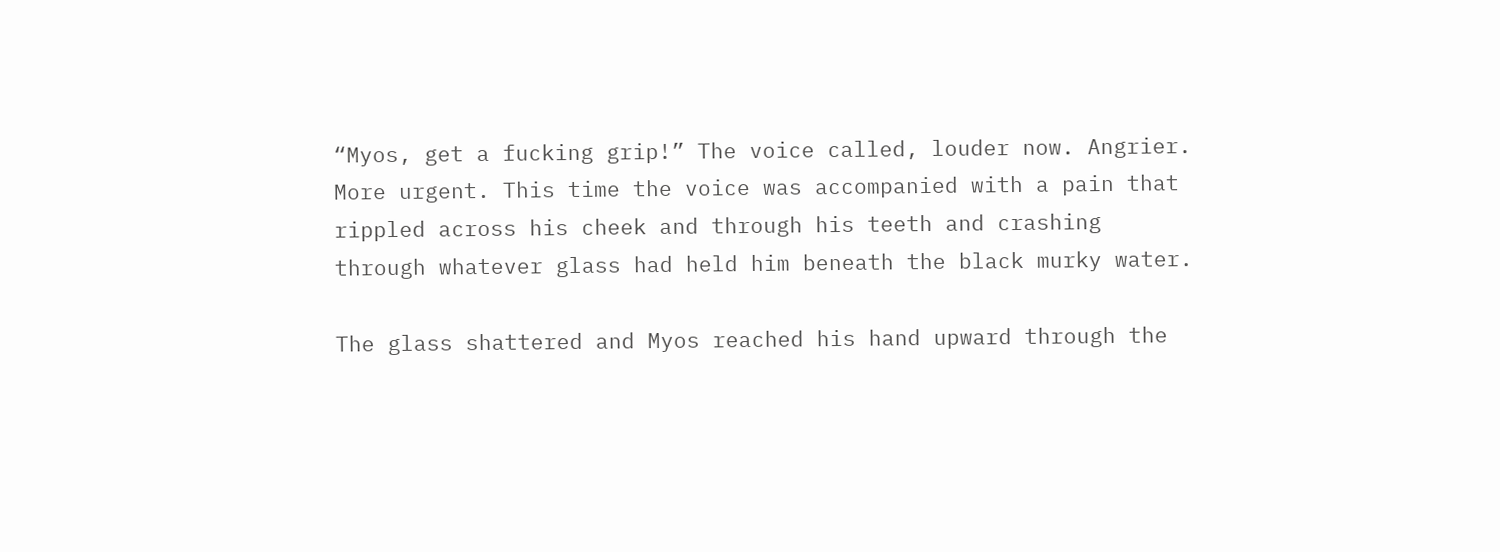“Myos, get a fucking grip!” The voice called, louder now. Angrier. More urgent. This time the voice was accompanied with a pain that rippled across his cheek and through his teeth and crashing through whatever glass had held him beneath the black murky water.

The glass shattered and Myos reached his hand upward through the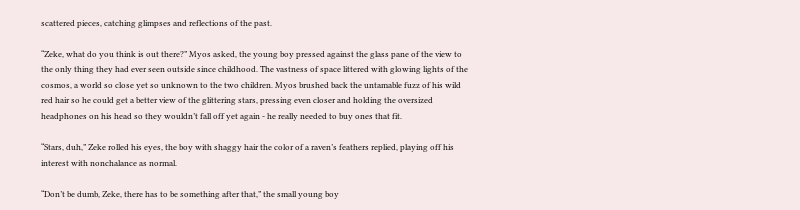scattered pieces, catching glimpses and reflections of the past.

“Zeke, what do you think is out there?” Myos asked, the young boy pressed against the glass pane of the view to the only thing they had ever seen outside since childhood. The vastness of space littered with glowing lights of the cosmos, a world so close yet so unknown to the two children. Myos brushed back the untamable fuzz of his wild red hair so he could get a better view of the glittering stars, pressing even closer and holding the oversized headphones on his head so they wouldn’t fall off yet again - he really needed to buy ones that fit.

“Stars, duh,” Zeke rolled his eyes, the boy with shaggy hair the color of a raven’s feathers replied, playing off his interest with nonchalance as normal.

“Don’t be dumb, Zeke, there has to be something after that,” the small young boy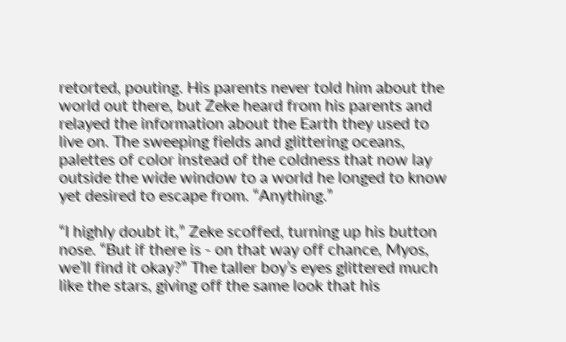retorted, pouting. His parents never told him about the world out there, but Zeke heard from his parents and relayed the information about the Earth they used to live on. The sweeping fields and glittering oceans, palettes of color instead of the coldness that now lay outside the wide window to a world he longed to know yet desired to escape from. “Anything.”

“I highly doubt it,” Zeke scoffed, turning up his button nose. “But if there is - on that way off chance, Myos, we’ll find it okay?” The taller boy’s eyes glittered much like the stars, giving off the same look that his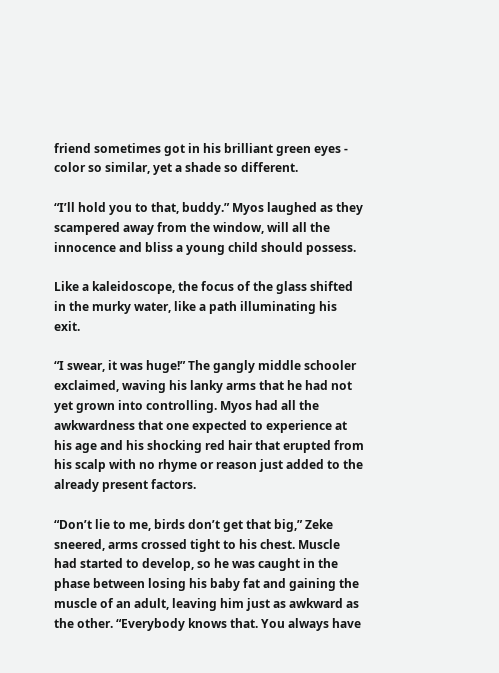friend sometimes got in his brilliant green eyes - color so similar, yet a shade so different.

“I’ll hold you to that, buddy.” Myos laughed as they scampered away from the window, will all the innocence and bliss a young child should possess.

Like a kaleidoscope, the focus of the glass shifted in the murky water, like a path illuminating his exit.

“I swear, it was huge!” The gangly middle schooler exclaimed, waving his lanky arms that he had not yet grown into controlling. Myos had all the awkwardness that one expected to experience at his age and his shocking red hair that erupted from his scalp with no rhyme or reason just added to the already present factors.

“Don’t lie to me, birds don’t get that big,” Zeke sneered, arms crossed tight to his chest. Muscle had started to develop, so he was caught in the phase between losing his baby fat and gaining the muscle of an adult, leaving him just as awkward as the other. “Everybody knows that. You always have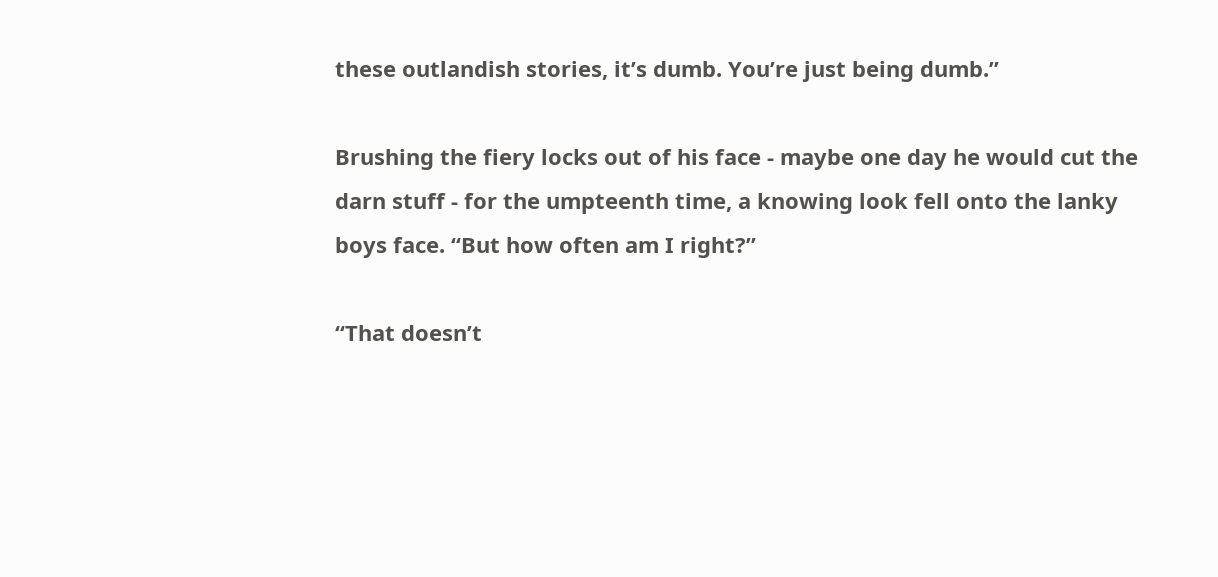these outlandish stories, it’s dumb. You’re just being dumb.”

Brushing the fiery locks out of his face - maybe one day he would cut the darn stuff - for the umpteenth time, a knowing look fell onto the lanky boys face. “But how often am I right?”

“That doesn’t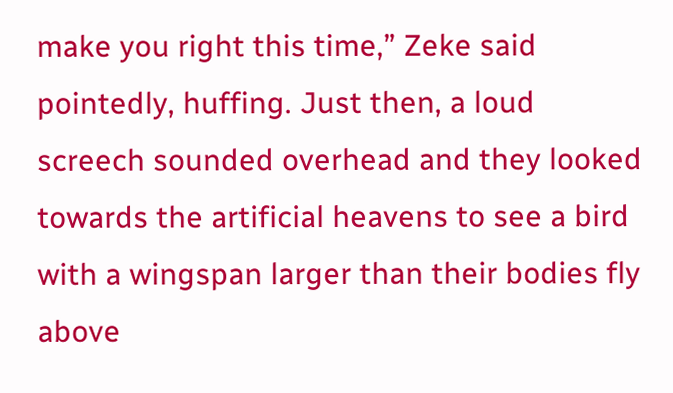make you right this time,” Zeke said pointedly, huffing. Just then, a loud screech sounded overhead and they looked towards the artificial heavens to see a bird with a wingspan larger than their bodies fly above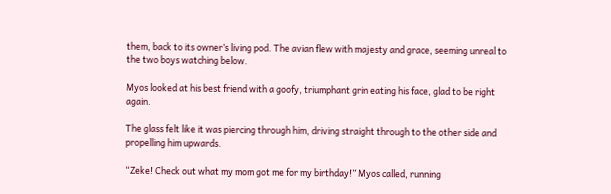them, back to its owner’s living pod. The avian flew with majesty and grace, seeming unreal to the two boys watching below.

Myos looked at his best friend with a goofy, triumphant grin eating his face, glad to be right again.

The glass felt like it was piercing through him, driving straight through to the other side and propelling him upwards.

“Zeke! Check out what my mom got me for my birthday!” Myos called, running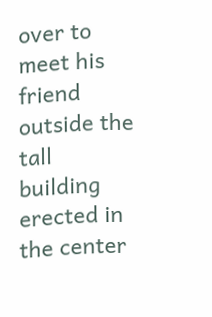over to meet his friend outside the tall building erected in the center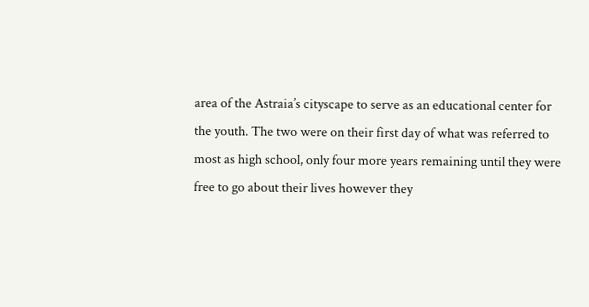area of the Astraia’s cityscape to serve as an educational center for the youth. The two were on their first day of what was referred to most as high school, only four more years remaining until they were free to go about their lives however they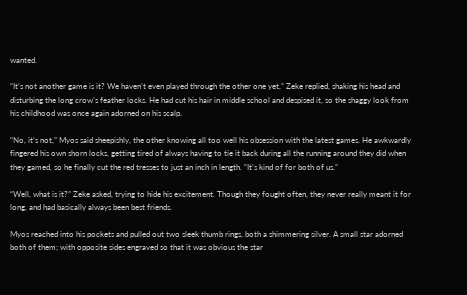wanted.

“It’s not another game is it? We haven’t even played through the other one yet,” Zeke replied, shaking his head and disturbing the long crow’s feather locks. He had cut his hair in middle school and despised it, so the shaggy look from his childhood was once again adorned on his scalp.

“No, it’s not,” Myos said sheepishly, the other knowing all too well his obsession with the latest games. He awkwardly fingered his own shorn locks, getting tired of always having to tie it back during all the running around they did when they gamed, so he finally cut the red tresses to just an inch in length. “It’s kind of for both of us.”

“Well, what is it?” Zeke asked, trying to hide his excitement. Though they fought often, they never really meant it for long, and had basically always been best friends.

Myos reached into his pockets and pulled out two sleek thumb rings, both a shimmering silver. A small star adorned both of them; with opposite sides engraved so that it was obvious the star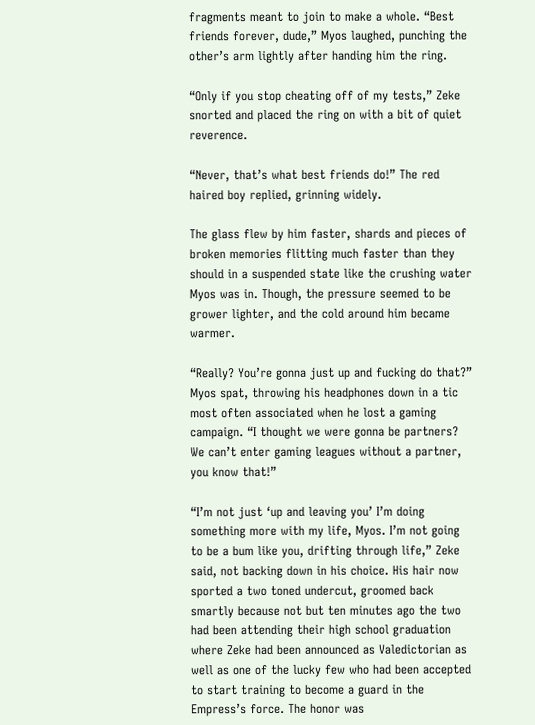fragments meant to join to make a whole. “Best friends forever, dude,” Myos laughed, punching the other’s arm lightly after handing him the ring.

“Only if you stop cheating off of my tests,” Zeke snorted and placed the ring on with a bit of quiet reverence.

“Never, that’s what best friends do!” The red haired boy replied, grinning widely.

The glass flew by him faster, shards and pieces of broken memories flitting much faster than they should in a suspended state like the crushing water Myos was in. Though, the pressure seemed to be grower lighter, and the cold around him became warmer.

“Really? You’re gonna just up and fucking do that?” Myos spat, throwing his headphones down in a tic most often associated when he lost a gaming campaign. “I thought we were gonna be partners? We can’t enter gaming leagues without a partner, you know that!”

“I’m not just ‘up and leaving you’ I’m doing something more with my life, Myos. I’m not going to be a bum like you, drifting through life,” Zeke said, not backing down in his choice. His hair now sported a two toned undercut, groomed back smartly because not but ten minutes ago the two had been attending their high school graduation where Zeke had been announced as Valedictorian as well as one of the lucky few who had been accepted to start training to become a guard in the Empress’s force. The honor was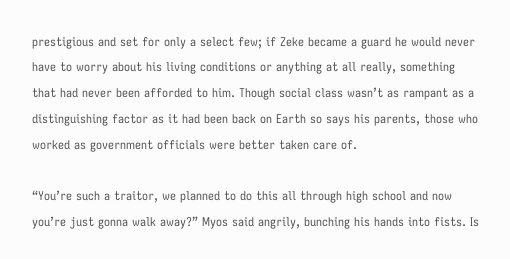prestigious and set for only a select few; if Zeke became a guard he would never have to worry about his living conditions or anything at all really, something that had never been afforded to him. Though social class wasn’t as rampant as a distinguishing factor as it had been back on Earth so says his parents, those who worked as government officials were better taken care of.

“You’re such a traitor, we planned to do this all through high school and now you’re just gonna walk away?” Myos said angrily, bunching his hands into fists. Is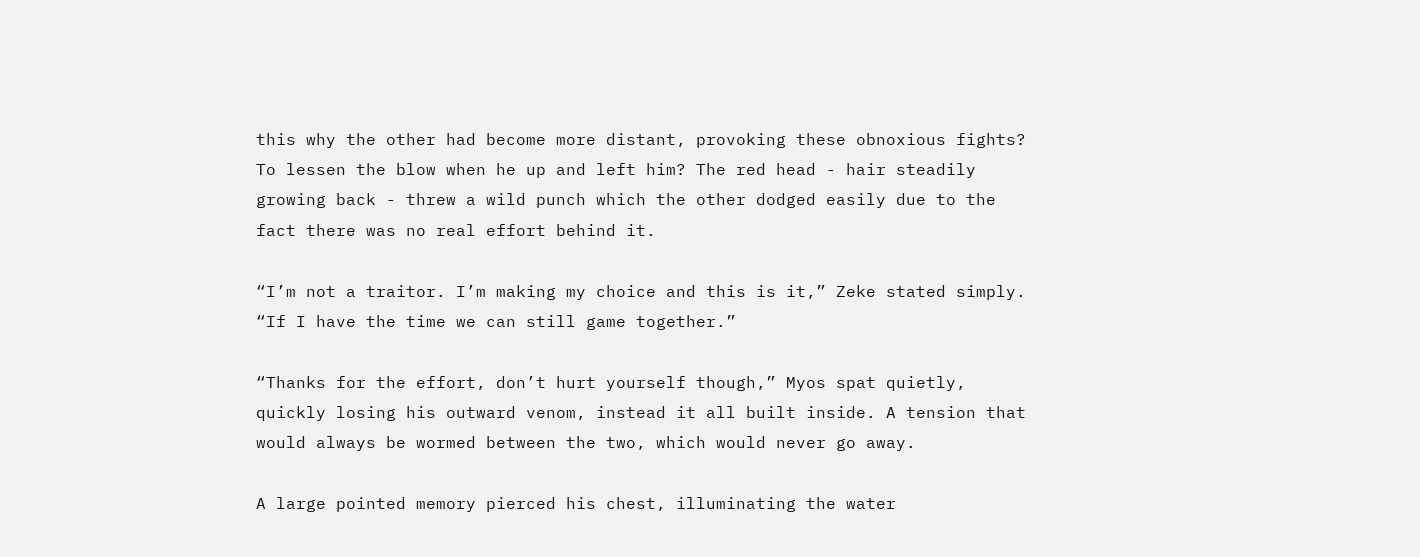this why the other had become more distant, provoking these obnoxious fights? To lessen the blow when he up and left him? The red head - hair steadily growing back - threw a wild punch which the other dodged easily due to the fact there was no real effort behind it.

“I’m not a traitor. I’m making my choice and this is it,” Zeke stated simply. “If I have the time we can still game together.”

“Thanks for the effort, don’t hurt yourself though,” Myos spat quietly, quickly losing his outward venom, instead it all built inside. A tension that would always be wormed between the two, which would never go away.

A large pointed memory pierced his chest, illuminating the water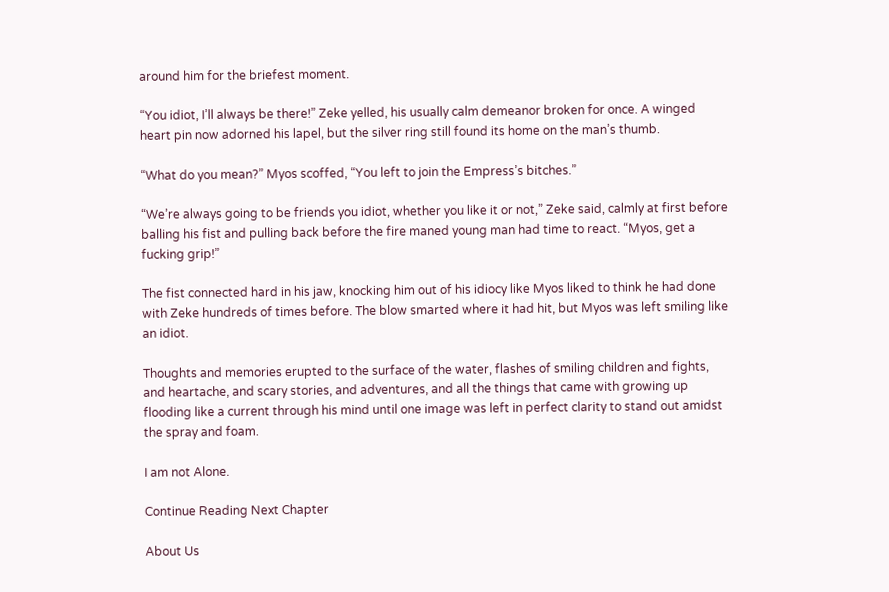around him for the briefest moment.

“You idiot, I’ll always be there!” Zeke yelled, his usually calm demeanor broken for once. A winged heart pin now adorned his lapel, but the silver ring still found its home on the man’s thumb.

“What do you mean?” Myos scoffed, “You left to join the Empress’s bitches.”

“We’re always going to be friends you idiot, whether you like it or not,” Zeke said, calmly at first before balling his fist and pulling back before the fire maned young man had time to react. “Myos, get a fucking grip!”

The fist connected hard in his jaw, knocking him out of his idiocy like Myos liked to think he had done with Zeke hundreds of times before. The blow smarted where it had hit, but Myos was left smiling like an idiot.

Thoughts and memories erupted to the surface of the water, flashes of smiling children and fights, and heartache, and scary stories, and adventures, and all the things that came with growing up flooding like a current through his mind until one image was left in perfect clarity to stand out amidst the spray and foam.

I am not Alone.

Continue Reading Next Chapter

About Us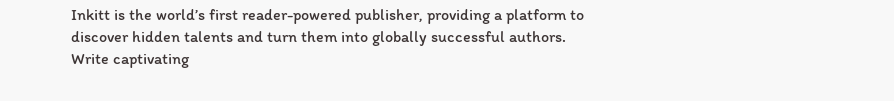Inkitt is the world’s first reader-powered publisher, providing a platform to discover hidden talents and turn them into globally successful authors. Write captivating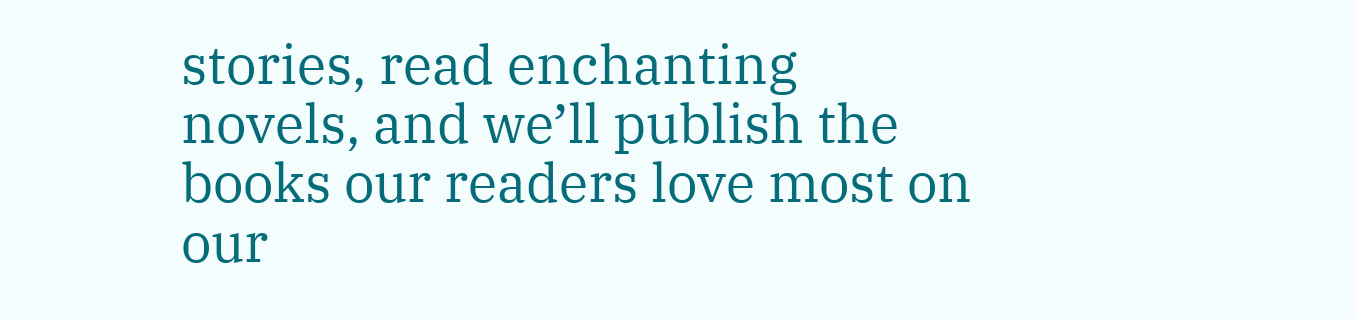stories, read enchanting novels, and we’ll publish the books our readers love most on our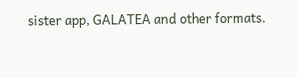sister app, GALATEA and other formats.